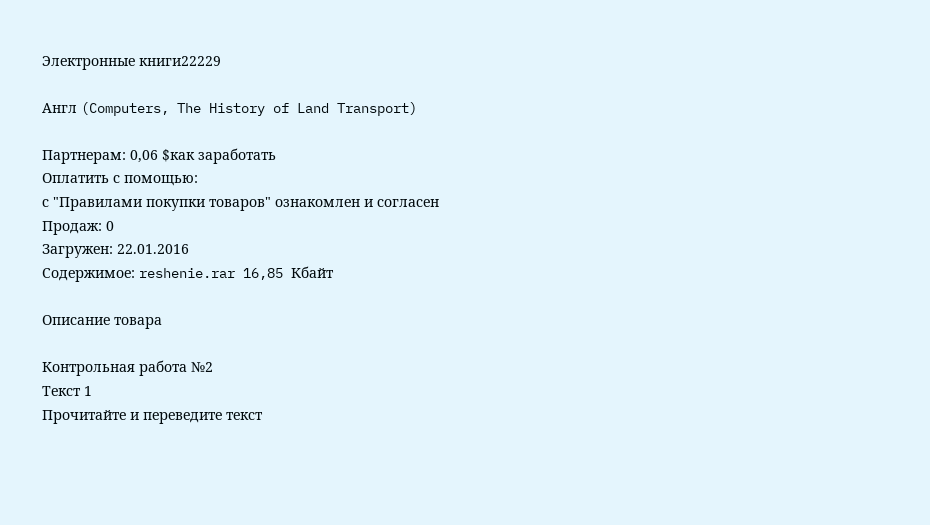Электронные книги22229

Англ (Computers, The History of Land Transport)

Партнерам: 0,06 $как заработать
Оплатить с помощью:
с "Правилами покупки товаров" ознакомлен и согласен
Продаж: 0
Загружен: 22.01.2016
Содержимое: reshenie.rar 16,85 Кбайт

Описание товара

Контрольная работа №2
Текст 1
Прочитайте и переведите текст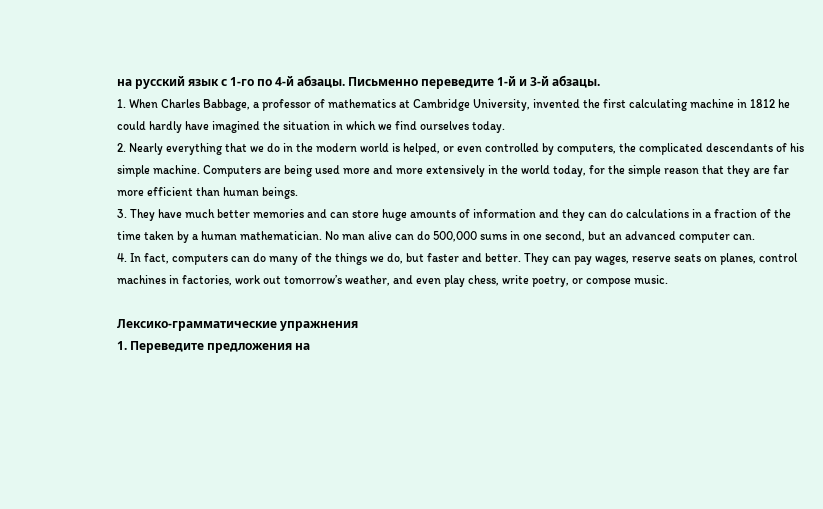на русский язык с 1-го по 4-й абзацы. Письменно переведите 1-й и 3-й абзацы.
1. When Charles Babbage, a professor of mathematics at Cambridge University, invented the first calculating machine in 1812 he could hardly have imagined the situation in which we find ourselves today.
2. Nearly everything that we do in the modern world is helped, or even controlled by computers, the complicated descendants of his simple machine. Computers are being used more and more extensively in the world today, for the simple reason that they are far more efficient than human beings.
3. They have much better memories and can store huge amounts of information and they can do calculations in a fraction of the time taken by a human mathematician. No man alive can do 500,000 sums in one second, but an advanced computer can.
4. In fact, computers can do many of the things we do, but faster and better. They can pay wages, reserve seats on planes, control machines in factories, work out tomorrow’s weather, and even play chess, write poetry, or compose music.

Лексико-грамматические упражнения
1. Переведите предложения на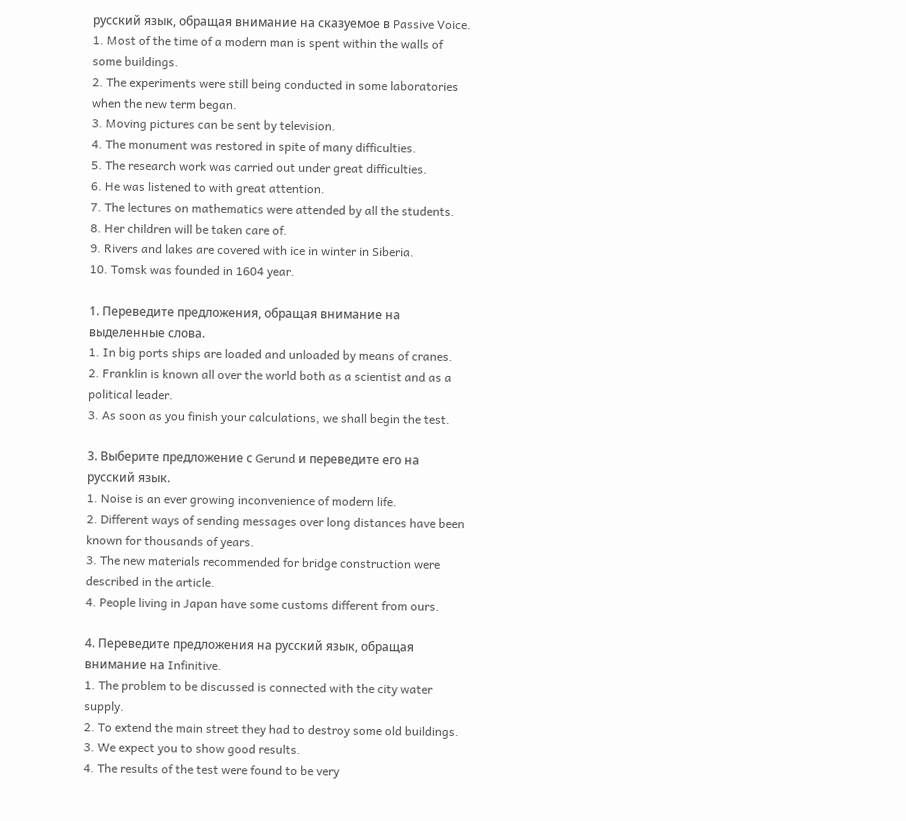русский язык, обращая внимание на сказуемое в Passive Voice.
1. Most of the time of a modern man is spent within the walls of some buildings.
2. The experiments were still being conducted in some laboratories when the new term began.
3. Moving pictures can be sent by television.
4. The monument was restored in spite of many difficulties.
5. The research work was carried out under great difficulties.
6. He was listened to with great attention.
7. The lectures on mathematics were attended by all the students.
8. Her children will be taken care of.
9. Rivers and lakes are covered with ice in winter in Siberia.
10. Tomsk was founded in 1604 year.

1. Переведите предложения, обращая внимание на выделенные слова.
1. In big ports ships are loaded and unloaded by means of cranes.
2. Franklin is known all over the world both as a scientist and as a political leader.
3. As soon as you finish your calculations, we shall begin the test.

3. Выберите предложение с Gerund и переведите его на русский язык.
1. Noise is an ever growing inconvenience of modern life.
2. Different ways of sending messages over long distances have been known for thousands of years.
3. The new materials recommended for bridge construction were described in the article.
4. People living in Japan have some customs different from ours.

4. Переведите предложения на русский язык, обращая внимание на Infinitive.
1. The problem to be discussed is connected with the city water supply.
2. To extend the main street they had to destroy some old buildings.
3. We expect you to show good results.
4. The results of the test were found to be very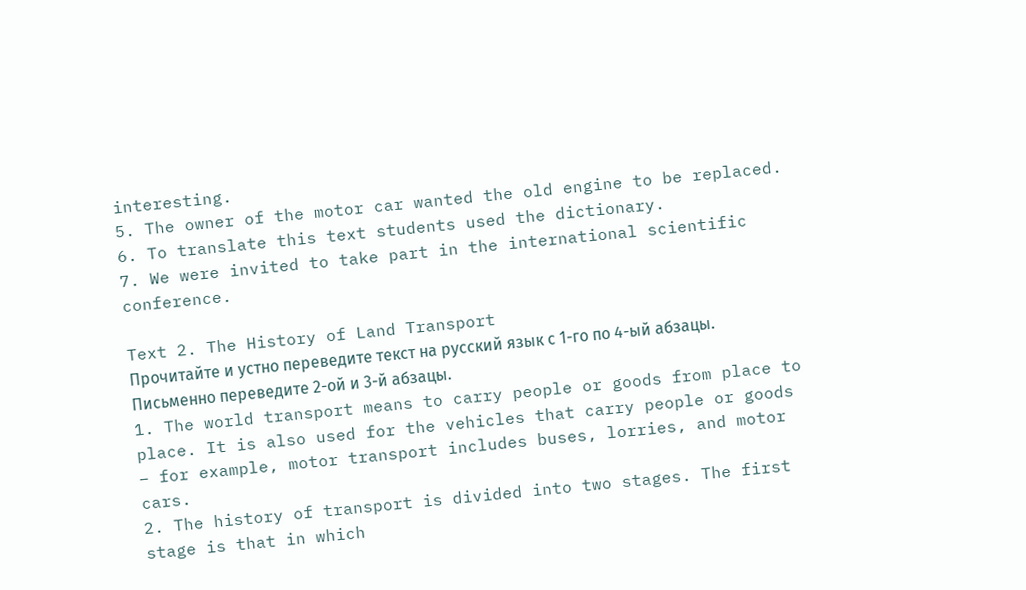interesting.
5. The owner of the motor car wanted the old engine to be replaced.
6. To translate this text students used the dictionary.
7. We were invited to take part in the international scientific conference.

Text 2. The History of Land Transport
Прочитайте и устно переведите текст на русский язык с 1-го по 4-ый абзацы. Письменно переведите 2-ой и 3-й абзацы.
1. The world transport means to carry people or goods from place to place. It is also used for the vehicles that carry people or goods – for example, motor transport includes buses, lorries, and motor cars.
2. The history of transport is divided into two stages. The first stage is that in which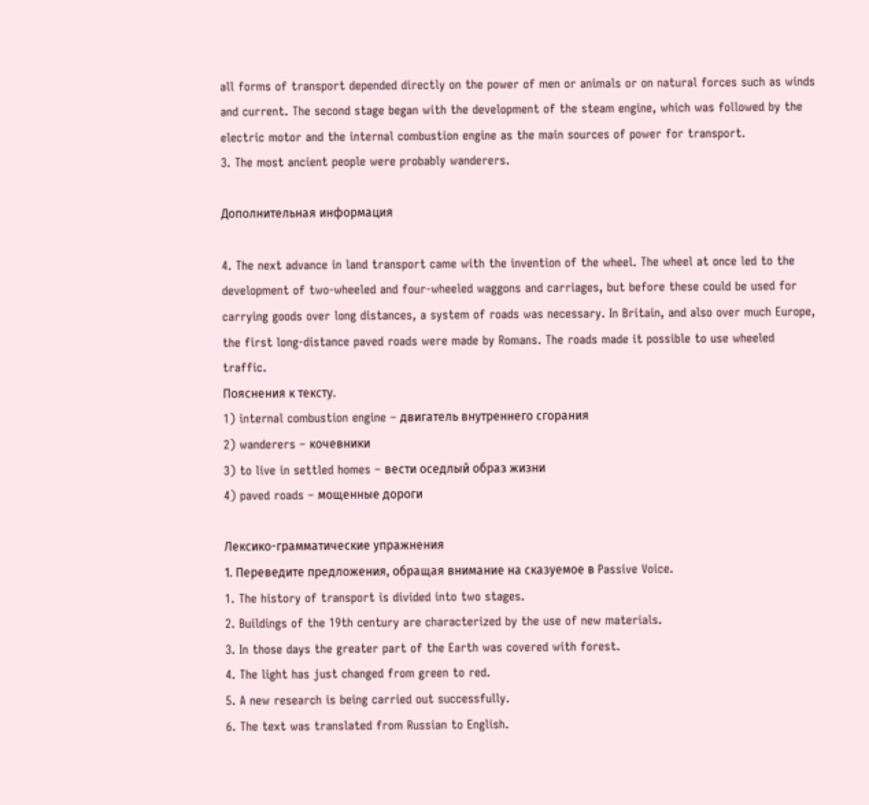all forms of transport depended directly on the power of men or animals or on natural forces such as winds and current. The second stage began with the development of the steam engine, which was followed by the electric motor and the internal combustion engine as the main sources of power for transport.
3. The most ancient people were probably wanderers.

Дополнительная информация

4. The next advance in land transport came with the invention of the wheel. The wheel at once led to the development of two-wheeled and four-wheeled waggons and carriages, but before these could be used for carrying goods over long distances, a system of roads was necessary. In Britain, and also over much Europe, the first long-distance paved roads were made by Romans. The roads made it possible to use wheeled traffic.
Пояснения к тексту.
1) internal combustion engine – двигатель внутреннего сгорания
2) wanderers – кочевники
3) to live in settled homes – вести оседлый образ жизни
4) paved roads – мощенные дороги

Лексико-грамматические упражнения
1. Переведите предложения, обращая внимание на сказуемое в Passive Voice.
1. The history of transport is divided into two stages.
2. Buildings of the 19th century are characterized by the use of new materials.
3. In those days the greater part of the Earth was covered with forest.
4. The light has just changed from green to red.
5. A new research is being carried out successfully.
6. The text was translated from Russian to English.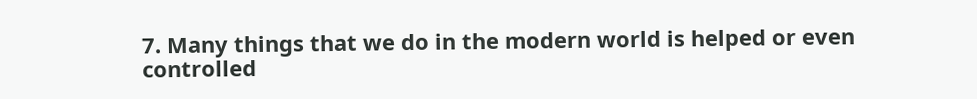7. Many things that we do in the modern world is helped or even controlled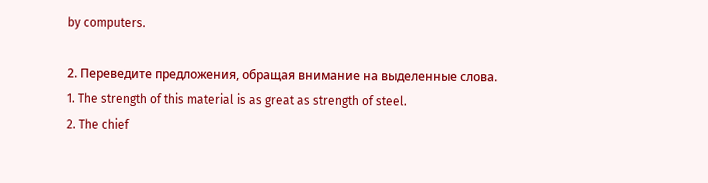by computers.

2. Переведите предложения, обращая внимание на выделенные слова.
1. The strength of this material is as great as strength of steel.
2. The chief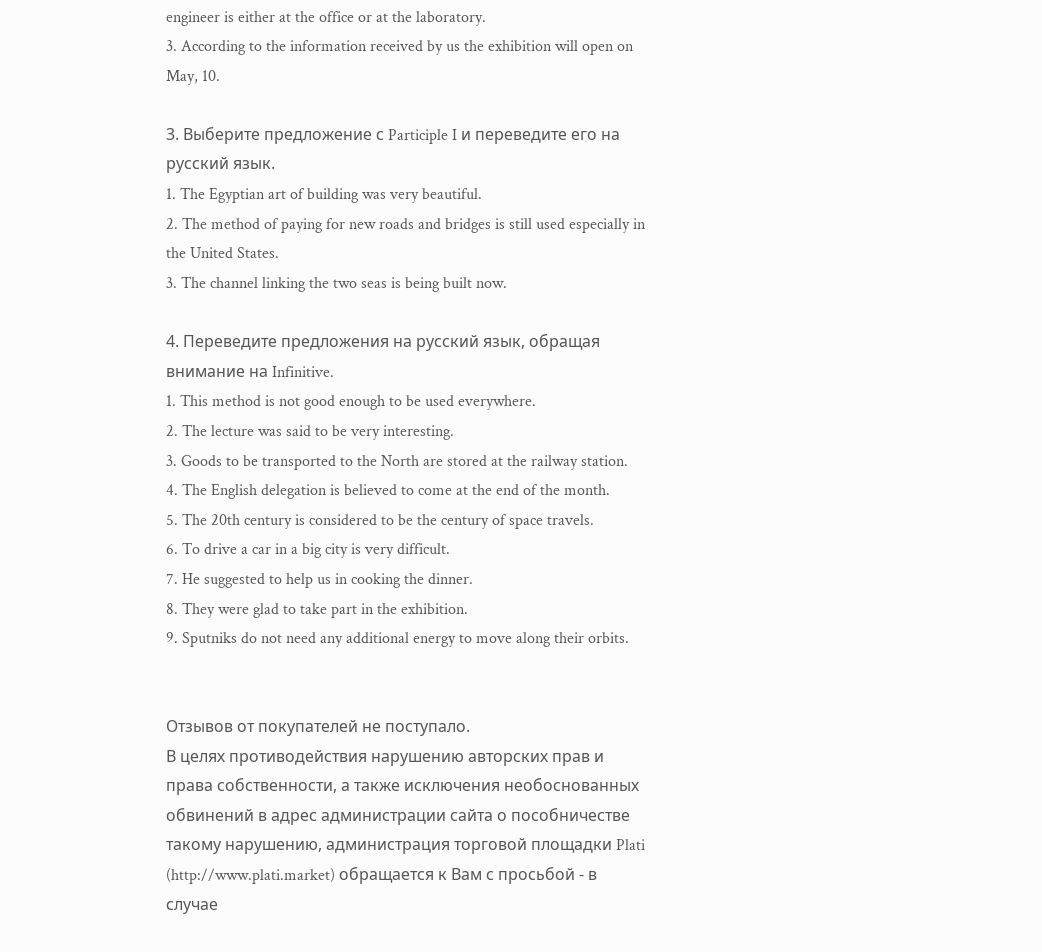engineer is either at the office or at the laboratory.
3. According to the information received by us the exhibition will open on May, 10.

3. Выберите предложение с Participle I и переведите его на русский язык.
1. The Egyptian art of building was very beautiful.
2. The method of paying for new roads and bridges is still used especially in the United States.
3. The channel linking the two seas is being built now.

4. Переведите предложения на русский язык, обращая внимание на Infinitive.
1. This method is not good enough to be used everywhere.
2. The lecture was said to be very interesting.
3. Goods to be transported to the North are stored at the railway station.
4. The English delegation is believed to come at the end of the month.
5. The 20th century is considered to be the century of space travels.
6. To drive a car in a big city is very difficult.
7. He suggested to help us in cooking the dinner.
8. They were glad to take part in the exhibition.
9. Sputniks do not need any additional energy to move along their orbits.


Отзывов от покупателей не поступало.
В целях противодействия нарушению авторских прав и права собственности, а также исключения необоснованных обвинений в адрес администрации сайта о пособничестве такому нарушению, администрация торговой площадки Plati (http://www.plati.market) обращается к Вам с просьбой - в случае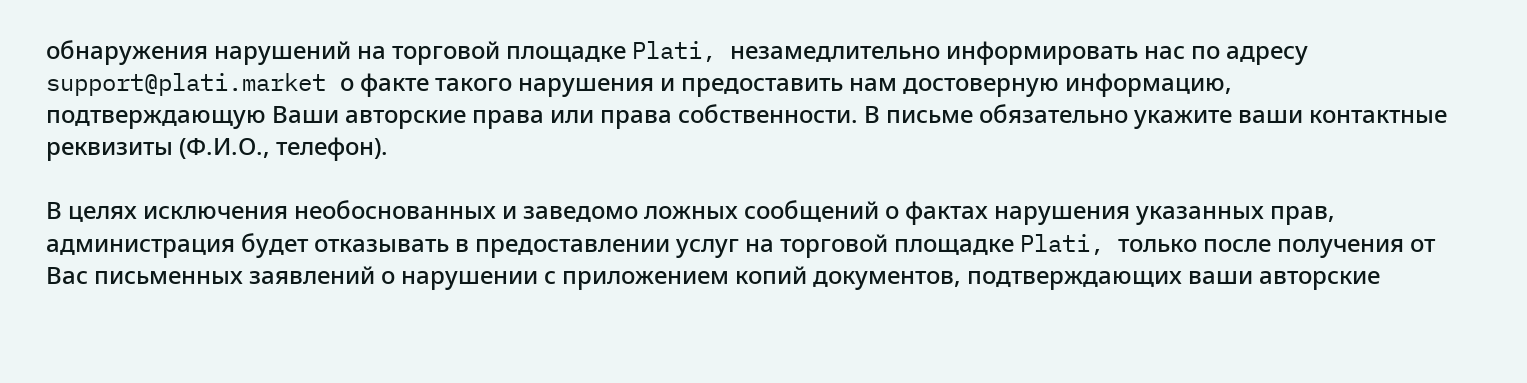обнаружения нарушений на торговой площадке Plati, незамедлительно информировать нас по адресу support@plati.market о факте такого нарушения и предоставить нам достоверную информацию, подтверждающую Ваши авторские права или права собственности. В письме обязательно укажите ваши контактные реквизиты (Ф.И.О., телефон).

В целях исключения необоснованных и заведомо ложных сообщений о фактах нарушения указанных прав, администрация будет отказывать в предоставлении услуг на торговой площадке Plati, только после получения от Вас письменных заявлений о нарушении с приложением копий документов, подтверждающих ваши авторские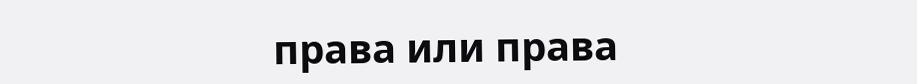права или права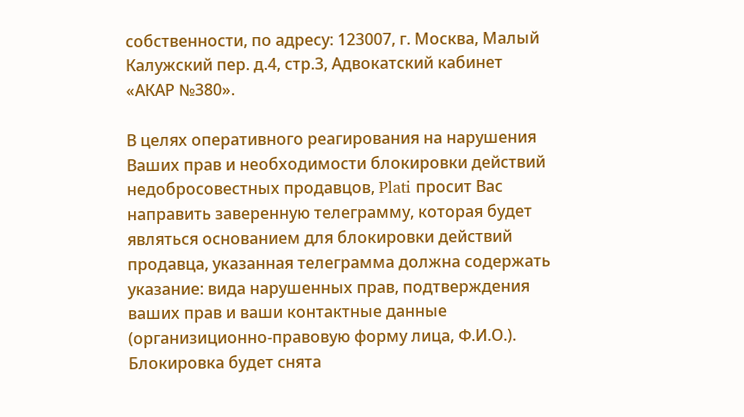собственности, по адресу: 123007, г. Москва, Малый Калужский пер. д.4, стр.3, Адвокатский кабинет «АКАР №380».

В целях оперативного реагирования на нарушения Ваших прав и необходимости блокировки действий недобросовестных продавцов, Plati просит Вас направить заверенную телеграмму, которая будет являться основанием для блокировки действий продавца, указанная телеграмма должна содержать указание: вида нарушенных прав, подтверждения ваших прав и ваши контактные данные (организиционно-правовую форму лица, Ф.И.О.). Блокировка будет снята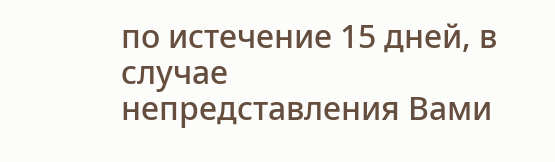по истечение 15 дней, в случае непредставления Вами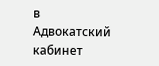в Адвокатский кабинет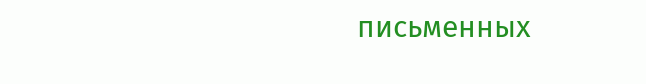письменных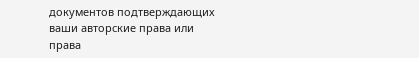документов подтверждающих ваши авторские права или права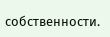собственности.